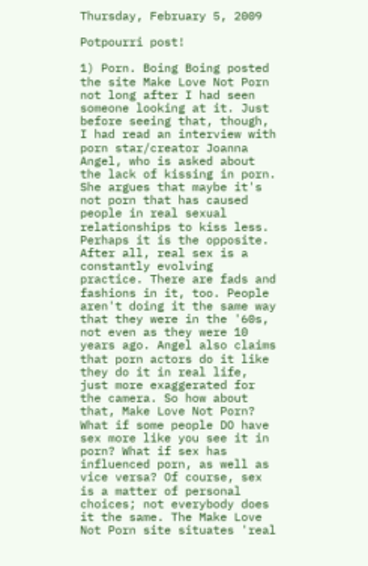Thursday, February 5, 2009

Potpourri post!

1) Porn. Boing Boing posted the site Make Love Not Porn not long after I had seen someone looking at it. Just before seeing that, though, I had read an interview with porn star/creator Joanna Angel, who is asked about the lack of kissing in porn. She argues that maybe it's not porn that has caused people in real sexual relationships to kiss less. Perhaps it is the opposite. After all, real sex is a constantly evolving practice. There are fads and fashions in it, too. People aren't doing it the same way that they were in the '60s, not even as they were 10 years ago. Angel also claims that porn actors do it like they do it in real life, just more exaggerated for the camera. So how about that, Make Love Not Porn? What if some people DO have sex more like you see it in porn? What if sex has influenced porn, as well as vice versa? Of course, sex is a matter of personal choices; not everybody does it the same. The Make Love Not Porn site situates 'real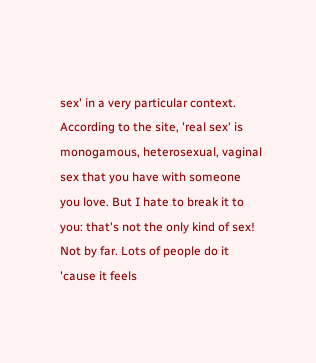sex' in a very particular context. According to the site, 'real sex' is monogamous, heterosexual, vaginal sex that you have with someone you love. But I hate to break it to you: that's not the only kind of sex! Not by far. Lots of people do it 'cause it feels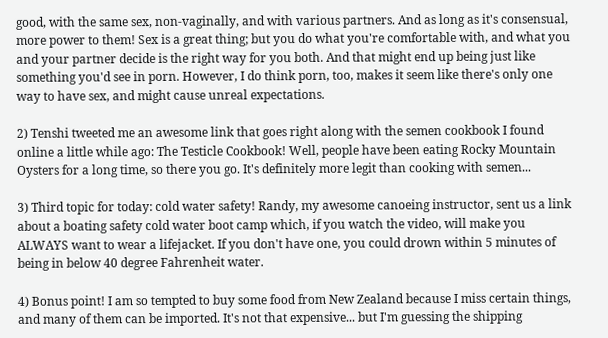good, with the same sex, non-vaginally, and with various partners. And as long as it's consensual, more power to them! Sex is a great thing; but you do what you're comfortable with, and what you and your partner decide is the right way for you both. And that might end up being just like something you'd see in porn. However, I do think porn, too, makes it seem like there's only one way to have sex, and might cause unreal expectations.

2) Tenshi tweeted me an awesome link that goes right along with the semen cookbook I found online a little while ago: The Testicle Cookbook! Well, people have been eating Rocky Mountain Oysters for a long time, so there you go. It's definitely more legit than cooking with semen...

3) Third topic for today: cold water safety! Randy, my awesome canoeing instructor, sent us a link about a boating safety cold water boot camp which, if you watch the video, will make you ALWAYS want to wear a lifejacket. If you don't have one, you could drown within 5 minutes of being in below 40 degree Fahrenheit water.

4) Bonus point! I am so tempted to buy some food from New Zealand because I miss certain things, and many of them can be imported. It's not that expensive... but I'm guessing the shipping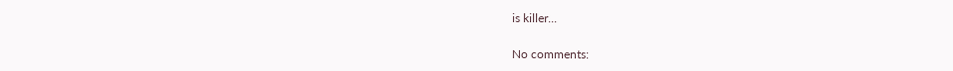is killer...

No comments: